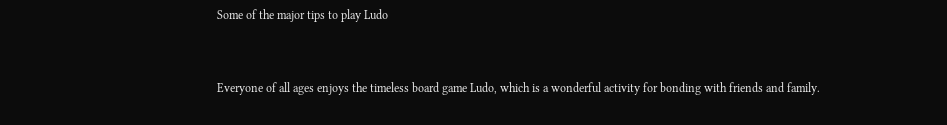Some of the major tips to play Ludo


Everyone of all ages enjoys the timeless board game Ludo, which is a wonderful activity for bonding with friends and family.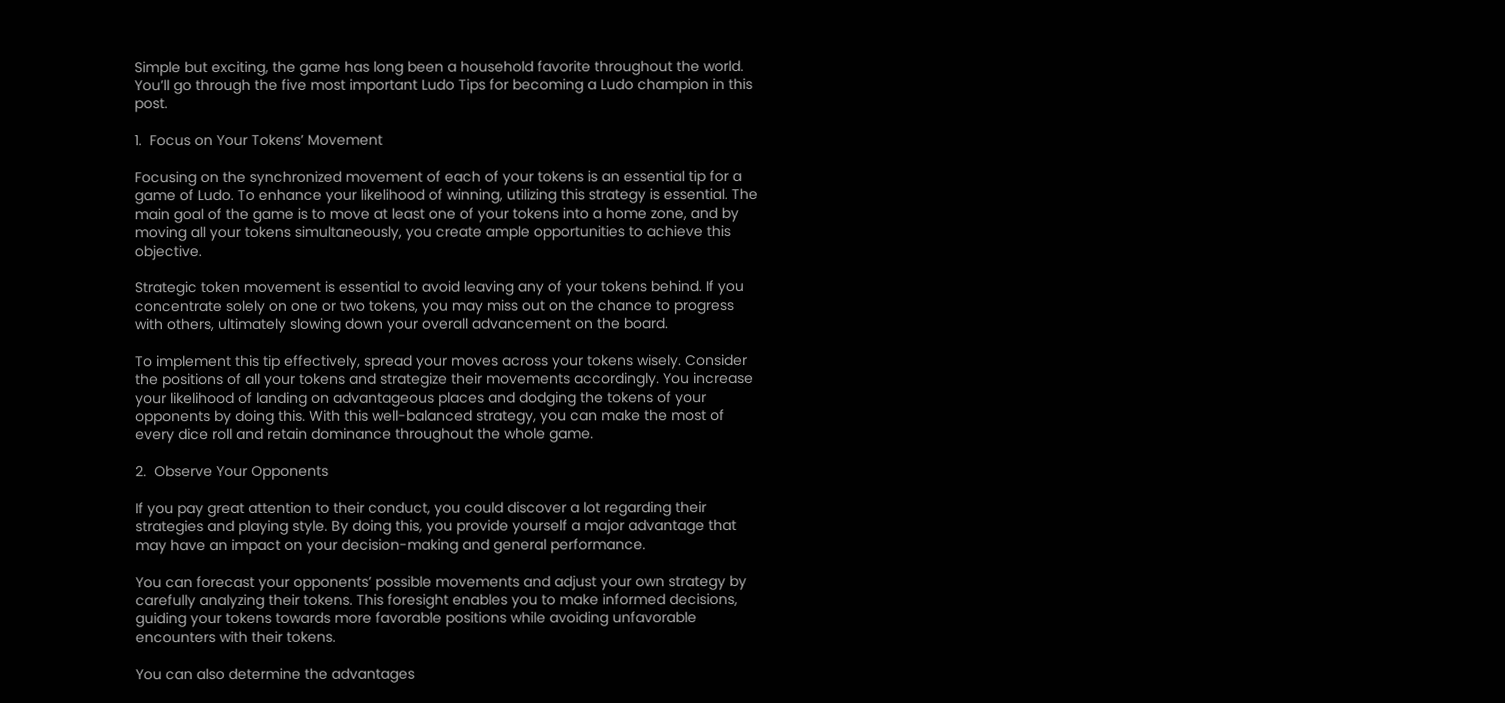Simple but exciting, the game has long been a household favorite throughout the world. You’ll go through the five most important Ludo Tips for becoming a Ludo champion in this post.

1.  Focus on Your Tokens’ Movement

Focusing on the synchronized movement of each of your tokens is an essential tip for a game of Ludo. To enhance your likelihood of winning, utilizing this strategy is essential. The main goal of the game is to move at least one of your tokens into a home zone, and by moving all your tokens simultaneously, you create ample opportunities to achieve this objective.

Strategic token movement is essential to avoid leaving any of your tokens behind. If you concentrate solely on one or two tokens, you may miss out on the chance to progress with others, ultimately slowing down your overall advancement on the board.

To implement this tip effectively, spread your moves across your tokens wisely. Consider the positions of all your tokens and strategize their movements accordingly. You increase your likelihood of landing on advantageous places and dodging the tokens of your opponents by doing this. With this well-balanced strategy, you can make the most of every dice roll and retain dominance throughout the whole game.

2.  Observe Your Opponents

If you pay great attention to their conduct, you could discover a lot regarding their strategies and playing style. By doing this, you provide yourself a major advantage that may have an impact on your decision-making and general performance.

You can forecast your opponents’ possible movements and adjust your own strategy by carefully analyzing their tokens. This foresight enables you to make informed decisions, guiding your tokens towards more favorable positions while avoiding unfavorable encounters with their tokens.

You can also determine the advantages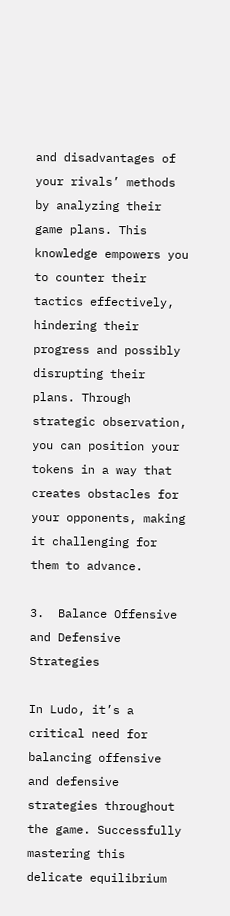and disadvantages of your rivals’ methods by analyzing their game plans. This knowledge empowers you to counter their tactics effectively, hindering their progress and possibly disrupting their plans. Through strategic observation, you can position your tokens in a way that creates obstacles for your opponents, making it challenging for them to advance.

3.  Balance Offensive and Defensive Strategies

In Ludo, it’s a critical need for balancing offensive and defensive strategies throughout the game. Successfully mastering this delicate equilibrium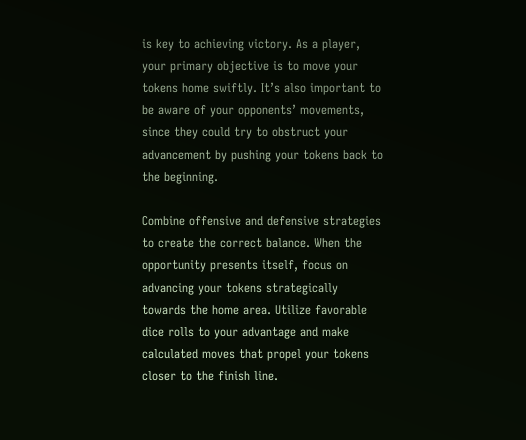is key to achieving victory. As a player, your primary objective is to move your tokens home swiftly. It’s also important to be aware of your opponents’ movements, since they could try to obstruct your advancement by pushing your tokens back to the beginning.

Combine offensive and defensive strategies to create the correct balance. When the opportunity presents itself, focus on advancing your tokens strategically towards the home area. Utilize favorable dice rolls to your advantage and make calculated moves that propel your tokens closer to the finish line.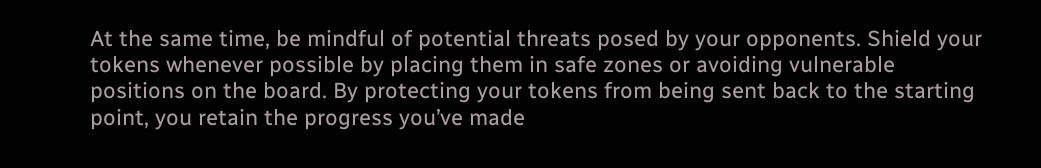At the same time, be mindful of potential threats posed by your opponents. Shield your tokens whenever possible by placing them in safe zones or avoiding vulnerable positions on the board. By protecting your tokens from being sent back to the starting point, you retain the progress you’ve made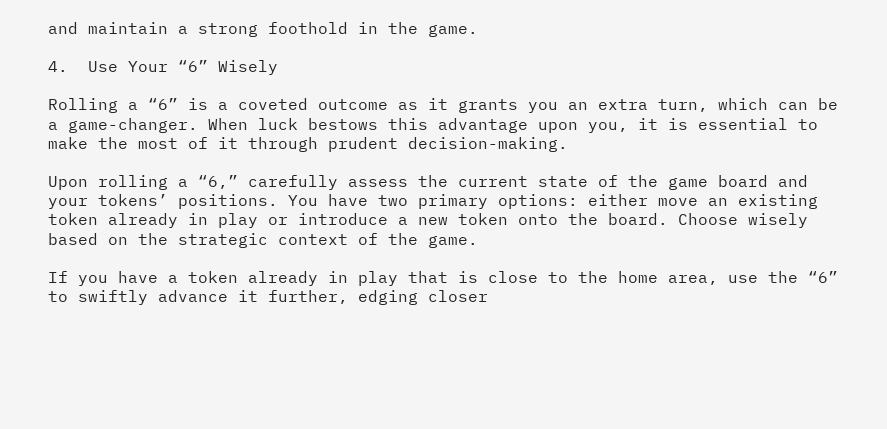and maintain a strong foothold in the game.

4.  Use Your “6” Wisely

Rolling a “6” is a coveted outcome as it grants you an extra turn, which can be a game-changer. When luck bestows this advantage upon you, it is essential to make the most of it through prudent decision-making.

Upon rolling a “6,” carefully assess the current state of the game board and your tokens’ positions. You have two primary options: either move an existing token already in play or introduce a new token onto the board. Choose wisely based on the strategic context of the game.

If you have a token already in play that is close to the home area, use the “6” to swiftly advance it further, edging closer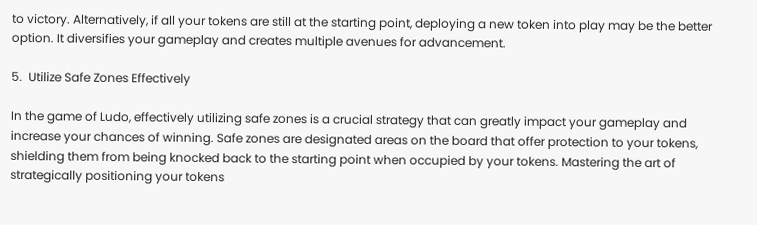to victory. Alternatively, if all your tokens are still at the starting point, deploying a new token into play may be the better option. It diversifies your gameplay and creates multiple avenues for advancement.

5.  Utilize Safe Zones Effectively

In the game of Ludo, effectively utilizing safe zones is a crucial strategy that can greatly impact your gameplay and increase your chances of winning. Safe zones are designated areas on the board that offer protection to your tokens, shielding them from being knocked back to the starting point when occupied by your tokens. Mastering the art of strategically positioning your tokens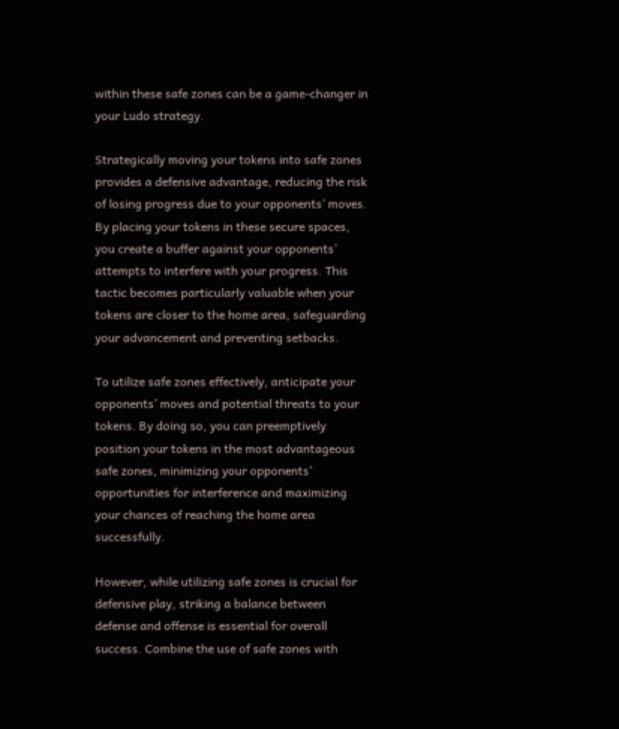within these safe zones can be a game-changer in your Ludo strategy.

Strategically moving your tokens into safe zones provides a defensive advantage, reducing the risk of losing progress due to your opponents’ moves. By placing your tokens in these secure spaces, you create a buffer against your opponents’ attempts to interfere with your progress. This tactic becomes particularly valuable when your tokens are closer to the home area, safeguarding your advancement and preventing setbacks.

To utilize safe zones effectively, anticipate your opponents’ moves and potential threats to your tokens. By doing so, you can preemptively position your tokens in the most advantageous safe zones, minimizing your opponents’ opportunities for interference and maximizing your chances of reaching the home area successfully.

However, while utilizing safe zones is crucial for defensive play, striking a balance between defense and offense is essential for overall success. Combine the use of safe zones with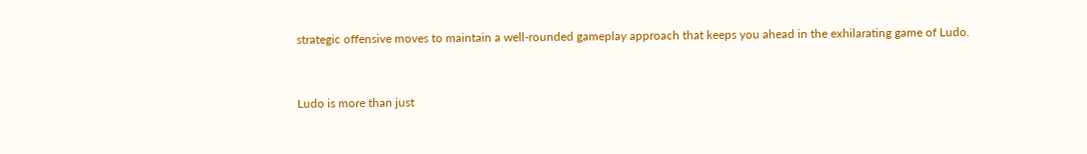strategic offensive moves to maintain a well-rounded gameplay approach that keeps you ahead in the exhilarating game of Ludo.


Ludo is more than just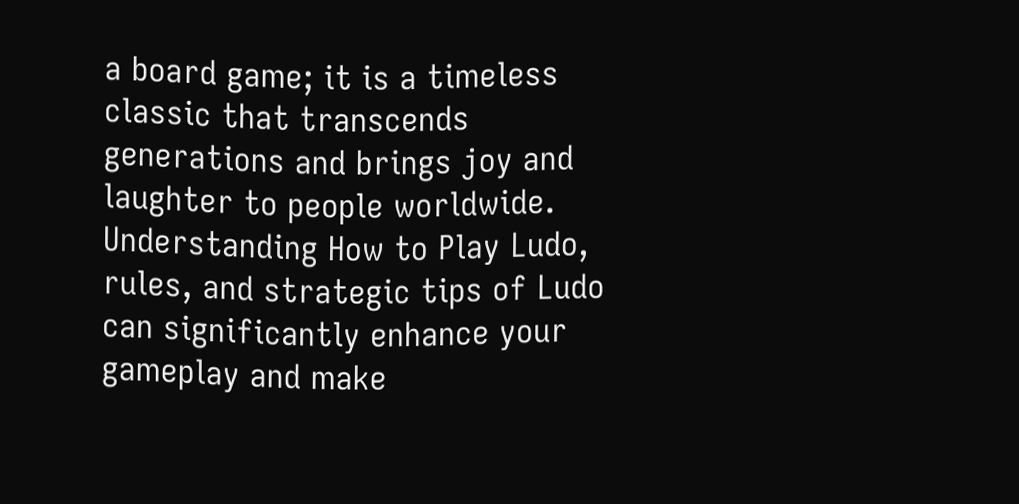a board game; it is a timeless classic that transcends generations and brings joy and laughter to people worldwide. Understanding How to Play Ludo, rules, and strategic tips of Ludo can significantly enhance your gameplay and make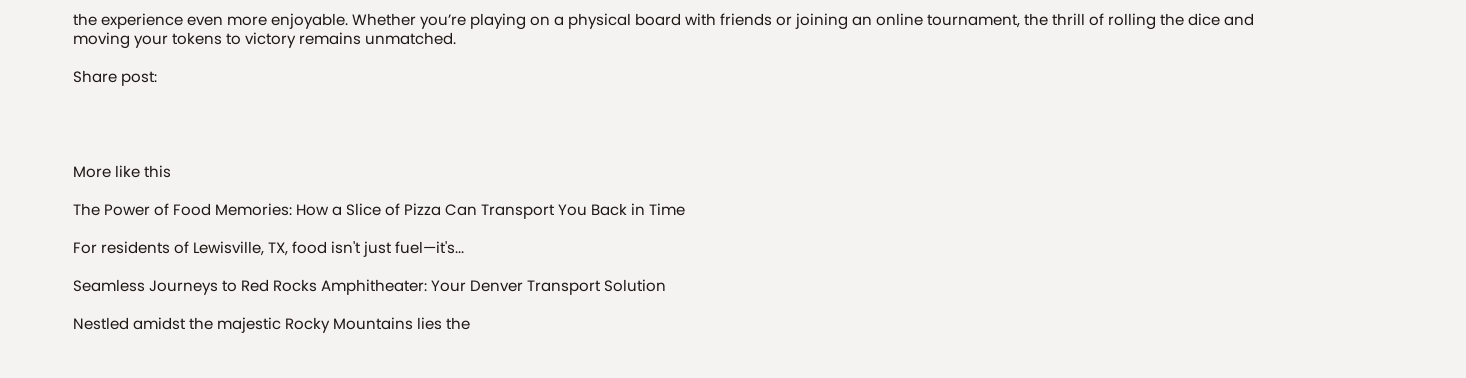the experience even more enjoyable. Whether you’re playing on a physical board with friends or joining an online tournament, the thrill of rolling the dice and moving your tokens to victory remains unmatched.

Share post:




More like this

The Power of Food Memories: How a Slice of Pizza Can Transport You Back in Time

For residents of Lewisville, TX, food isn't just fuel—it's...

Seamless Journeys to Red Rocks Amphitheater: Your Denver Transport Solution

Nestled amidst the majestic Rocky Mountains lies the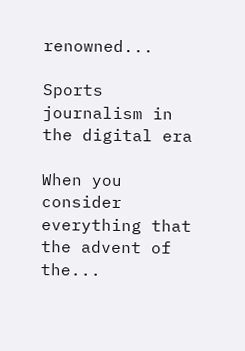renowned...

Sports journalism in the digital era

When you consider everything that the advent of the...